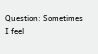Question: Sometimes I feel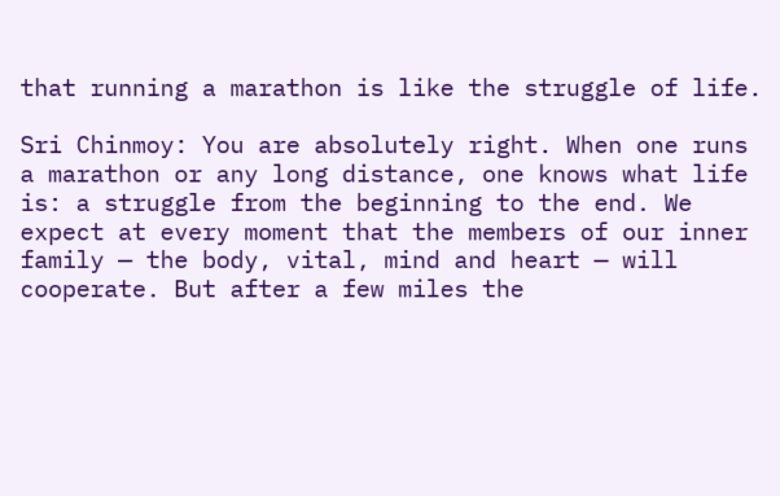that running a marathon is like the struggle of life.

Sri Chinmoy: You are absolutely right. When one runs a marathon or any long distance, one knows what life is: a struggle from the beginning to the end. We expect at every moment that the members of our inner family — the body, vital, mind and heart — will cooperate. But after a few miles the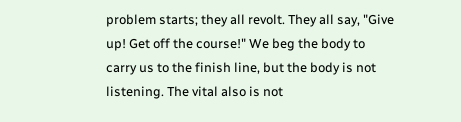problem starts; they all revolt. They all say, "Give up! Get off the course!" We beg the body to carry us to the finish line, but the body is not listening. The vital also is not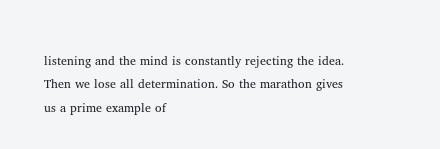listening and the mind is constantly rejecting the idea. Then we lose all determination. So the marathon gives us a prime example of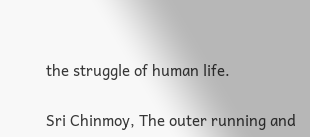the struggle of human life.

Sri Chinmoy, The outer running and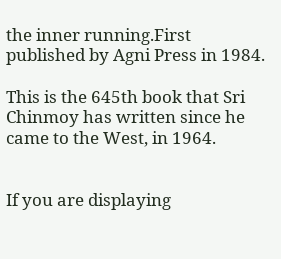the inner running.First published by Agni Press in 1984.

This is the 645th book that Sri Chinmoy has written since he came to the West, in 1964.


If you are displaying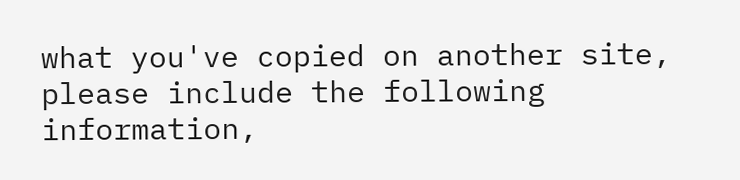what you've copied on another site, please include the following information,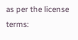as per the license terms: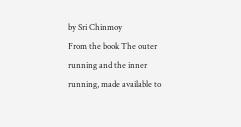by Sri Chinmoy
From the book The outer running and the inner running, made available to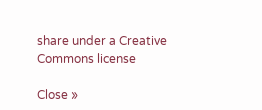share under a Creative Commons license

Close »